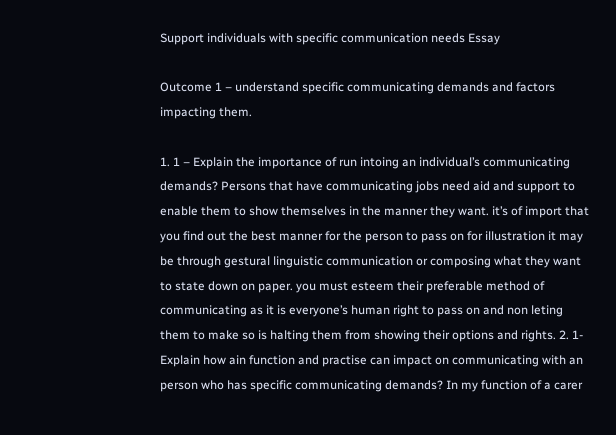Support individuals with specific communication needs Essay

Outcome 1 – understand specific communicating demands and factors impacting them.

1. 1 – Explain the importance of run intoing an individual’s communicating demands? Persons that have communicating jobs need aid and support to enable them to show themselves in the manner they want. it’s of import that you find out the best manner for the person to pass on for illustration it may be through gestural linguistic communication or composing what they want to state down on paper. you must esteem their preferable method of communicating as it is everyone’s human right to pass on and non leting them to make so is halting them from showing their options and rights. 2. 1- Explain how ain function and practise can impact on communicating with an person who has specific communicating demands? In my function of a carer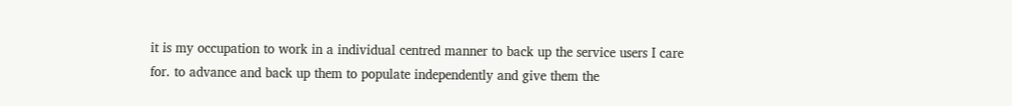it is my occupation to work in a individual centred manner to back up the service users I care for. to advance and back up them to populate independently and give them the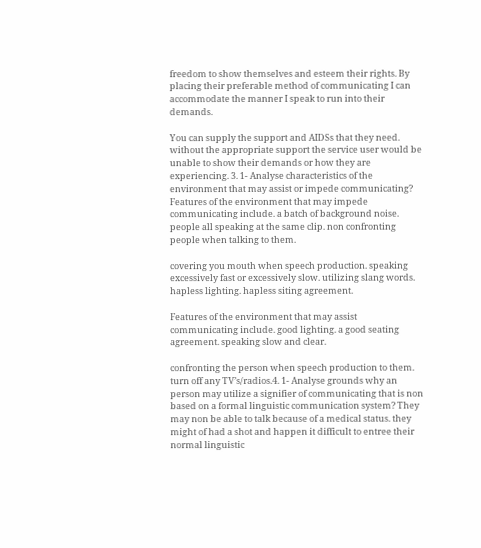freedom to show themselves and esteem their rights. By placing their preferable method of communicating I can accommodate the manner I speak to run into their demands.

You can supply the support and AIDSs that they need. without the appropriate support the service user would be unable to show their demands or how they are experiencing. 3. 1- Analyse characteristics of the environment that may assist or impede communicating? Features of the environment that may impede communicating include. a batch of background noise. people all speaking at the same clip. non confronting people when talking to them.

covering you mouth when speech production. speaking excessively fast or excessively slow. utilizing slang words. hapless lighting. hapless siting agreement.

Features of the environment that may assist communicating include. good lighting. a good seating agreement. speaking slow and clear.

confronting the person when speech production to them. turn off any TV’s/radios.4. 1- Analyse grounds why an person may utilize a signifier of communicating that is non based on a formal linguistic communication system? They may non be able to talk because of a medical status. they might of had a shot and happen it difficult to entree their normal linguistic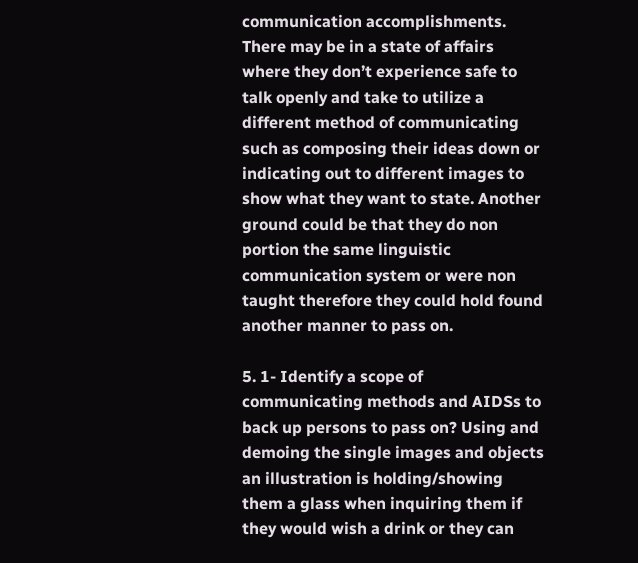communication accomplishments. There may be in a state of affairs where they don’t experience safe to talk openly and take to utilize a different method of communicating such as composing their ideas down or indicating out to different images to show what they want to state. Another ground could be that they do non portion the same linguistic communication system or were non taught therefore they could hold found another manner to pass on.

5. 1- Identify a scope of communicating methods and AIDSs to back up persons to pass on? Using and demoing the single images and objects an illustration is holding/showing them a glass when inquiring them if they would wish a drink or they can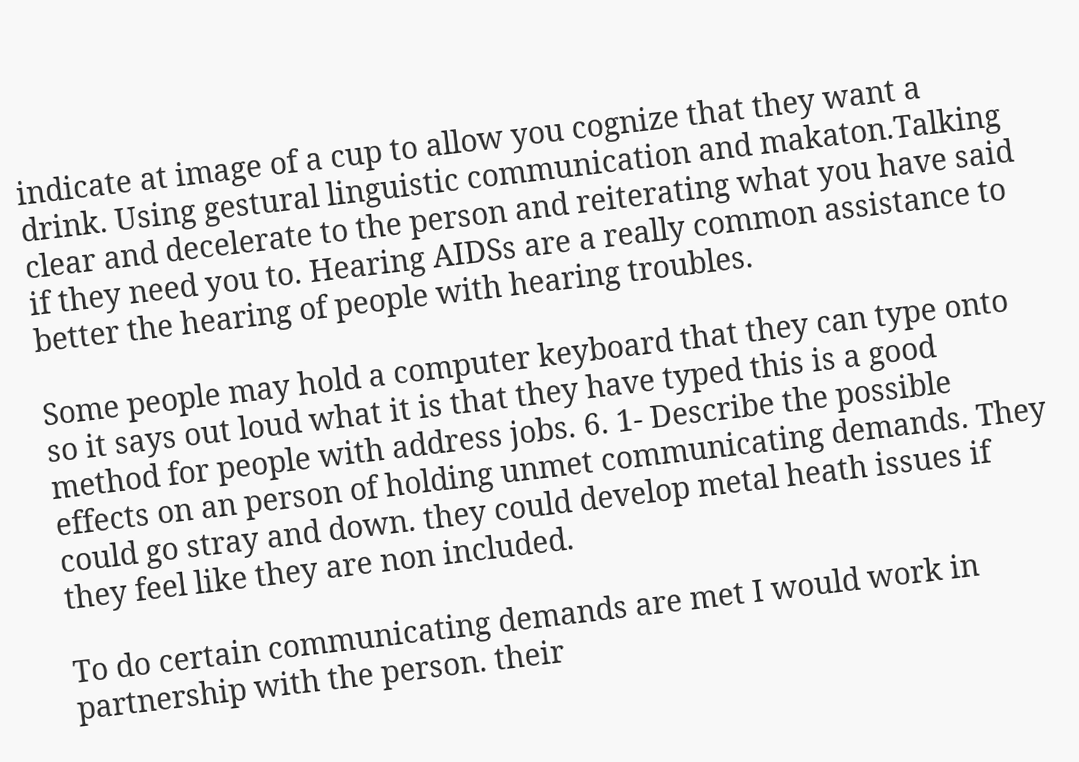indicate at image of a cup to allow you cognize that they want a drink. Using gestural linguistic communication and makaton.Talking clear and decelerate to the person and reiterating what you have said if they need you to. Hearing AIDSs are a really common assistance to better the hearing of people with hearing troubles.

Some people may hold a computer keyboard that they can type onto so it says out loud what it is that they have typed this is a good method for people with address jobs. 6. 1- Describe the possible effects on an person of holding unmet communicating demands. They could go stray and down. they could develop metal heath issues if they feel like they are non included.

To do certain communicating demands are met I would work in partnership with the person. their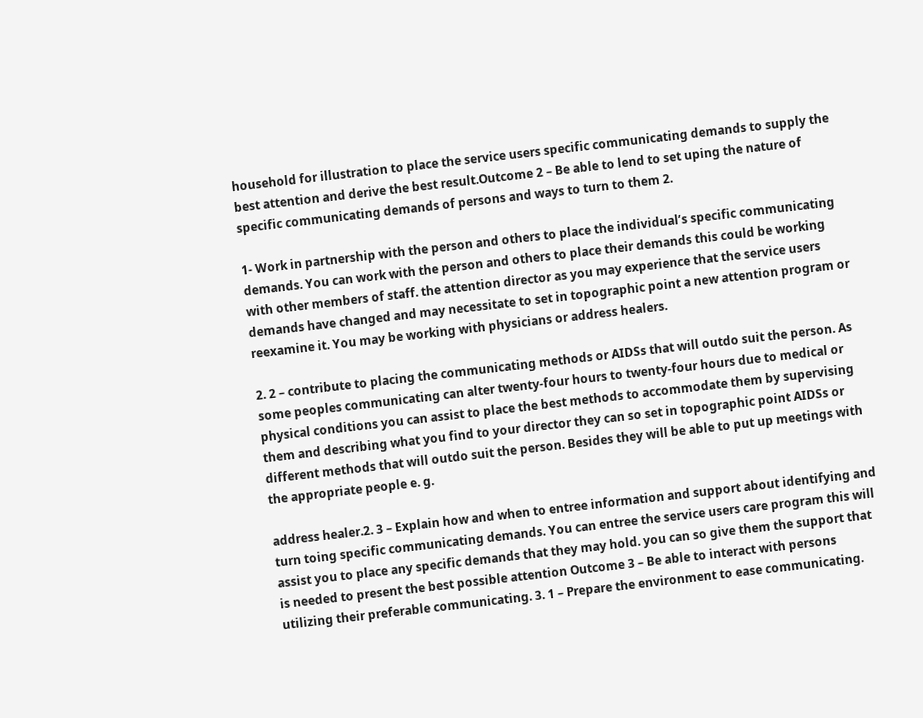household for illustration to place the service users specific communicating demands to supply the best attention and derive the best result.Outcome 2 – Be able to lend to set uping the nature of specific communicating demands of persons and ways to turn to them 2.

1- Work in partnership with the person and others to place the individual’s specific communicating demands. You can work with the person and others to place their demands this could be working with other members of staff. the attention director as you may experience that the service users demands have changed and may necessitate to set in topographic point a new attention program or reexamine it. You may be working with physicians or address healers.

2. 2 – contribute to placing the communicating methods or AIDSs that will outdo suit the person. As some peoples communicating can alter twenty-four hours to twenty-four hours due to medical or physical conditions you can assist to place the best methods to accommodate them by supervising them and describing what you find to your director they can so set in topographic point AIDSs or different methods that will outdo suit the person. Besides they will be able to put up meetings with the appropriate people e. g.

address healer.2. 3 – Explain how and when to entree information and support about identifying and turn toing specific communicating demands. You can entree the service users care program this will assist you to place any specific demands that they may hold. you can so give them the support that is needed to present the best possible attention Outcome 3 – Be able to interact with persons utilizing their preferable communicating. 3. 1 – Prepare the environment to ease communicating.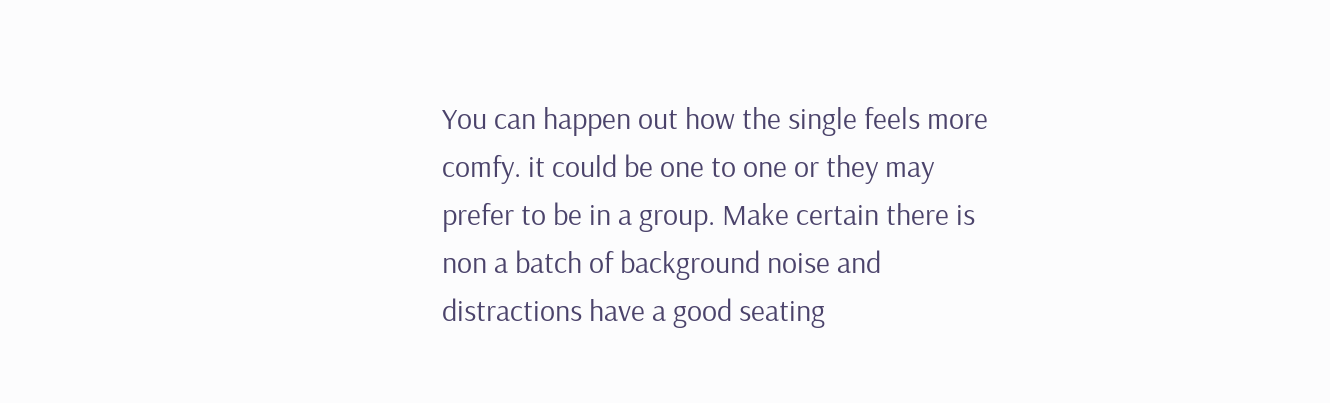You can happen out how the single feels more comfy. it could be one to one or they may prefer to be in a group. Make certain there is non a batch of background noise and distractions have a good seating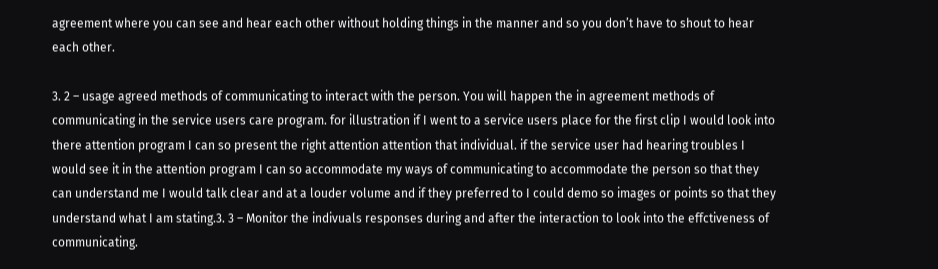agreement where you can see and hear each other without holding things in the manner and so you don’t have to shout to hear each other.

3. 2 – usage agreed methods of communicating to interact with the person. You will happen the in agreement methods of communicating in the service users care program. for illustration if I went to a service users place for the first clip I would look into there attention program I can so present the right attention attention that individual. if the service user had hearing troubles I would see it in the attention program I can so accommodate my ways of communicating to accommodate the person so that they can understand me I would talk clear and at a louder volume and if they preferred to I could demo so images or points so that they understand what I am stating.3. 3 – Monitor the indivuals responses during and after the interaction to look into the effctiveness of communicating.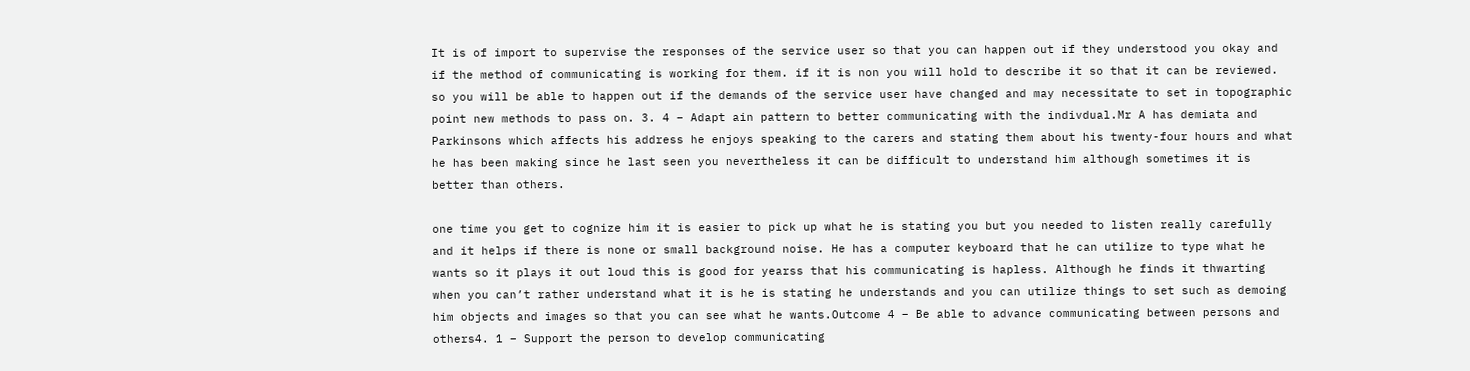It is of import to supervise the responses of the service user so that you can happen out if they understood you okay and if the method of communicating is working for them. if it is non you will hold to describe it so that it can be reviewed. so you will be able to happen out if the demands of the service user have changed and may necessitate to set in topographic point new methods to pass on. 3. 4 – Adapt ain pattern to better communicating with the indivdual.Mr A has demiata and Parkinsons which affects his address he enjoys speaking to the carers and stating them about his twenty-four hours and what he has been making since he last seen you nevertheless it can be difficult to understand him although sometimes it is better than others.

one time you get to cognize him it is easier to pick up what he is stating you but you needed to listen really carefully and it helps if there is none or small background noise. He has a computer keyboard that he can utilize to type what he wants so it plays it out loud this is good for yearss that his communicating is hapless. Although he finds it thwarting when you can’t rather understand what it is he is stating he understands and you can utilize things to set such as demoing him objects and images so that you can see what he wants.Outcome 4 – Be able to advance communicating between persons and others4. 1 – Support the person to develop communicating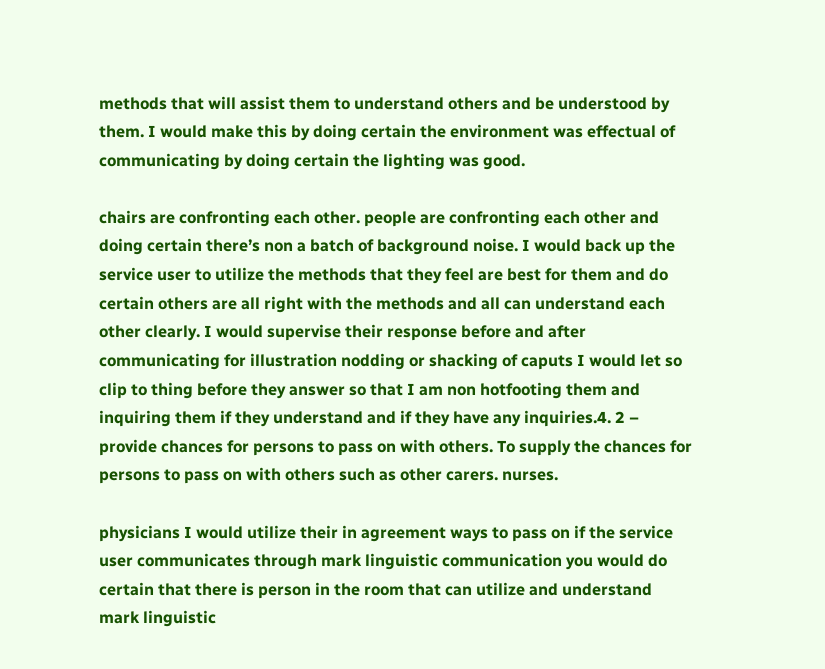methods that will assist them to understand others and be understood by them. I would make this by doing certain the environment was effectual of communicating by doing certain the lighting was good.

chairs are confronting each other. people are confronting each other and doing certain there’s non a batch of background noise. I would back up the service user to utilize the methods that they feel are best for them and do certain others are all right with the methods and all can understand each other clearly. I would supervise their response before and after communicating for illustration nodding or shacking of caputs I would let so clip to thing before they answer so that I am non hotfooting them and inquiring them if they understand and if they have any inquiries.4. 2 – provide chances for persons to pass on with others. To supply the chances for persons to pass on with others such as other carers. nurses.

physicians I would utilize their in agreement ways to pass on if the service user communicates through mark linguistic communication you would do certain that there is person in the room that can utilize and understand mark linguistic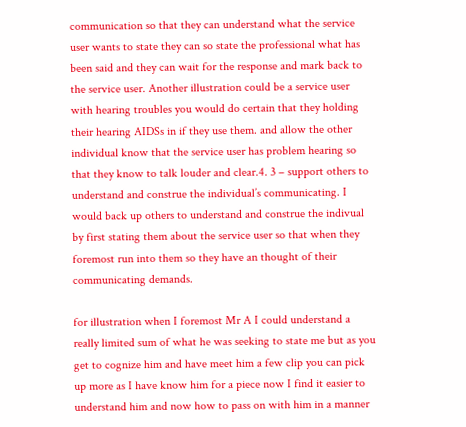communication so that they can understand what the service user wants to state they can so state the professional what has been said and they can wait for the response and mark back to the service user. Another illustration could be a service user with hearing troubles you would do certain that they holding their hearing AIDSs in if they use them. and allow the other individual know that the service user has problem hearing so that they know to talk louder and clear.4. 3 – support others to understand and construe the individual’s communicating. I would back up others to understand and construe the indivual by first stating them about the service user so that when they foremost run into them so they have an thought of their communicating demands.

for illustration when I foremost Mr A I could understand a really limited sum of what he was seeking to state me but as you get to cognize him and have meet him a few clip you can pick up more as I have know him for a piece now I find it easier to understand him and now how to pass on with him in a manner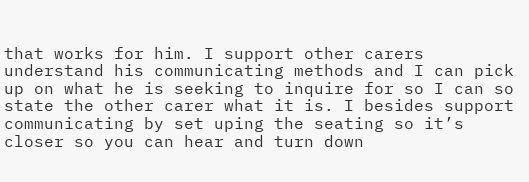that works for him. I support other carers understand his communicating methods and I can pick up on what he is seeking to inquire for so I can so state the other carer what it is. I besides support communicating by set uping the seating so it’s closer so you can hear and turn down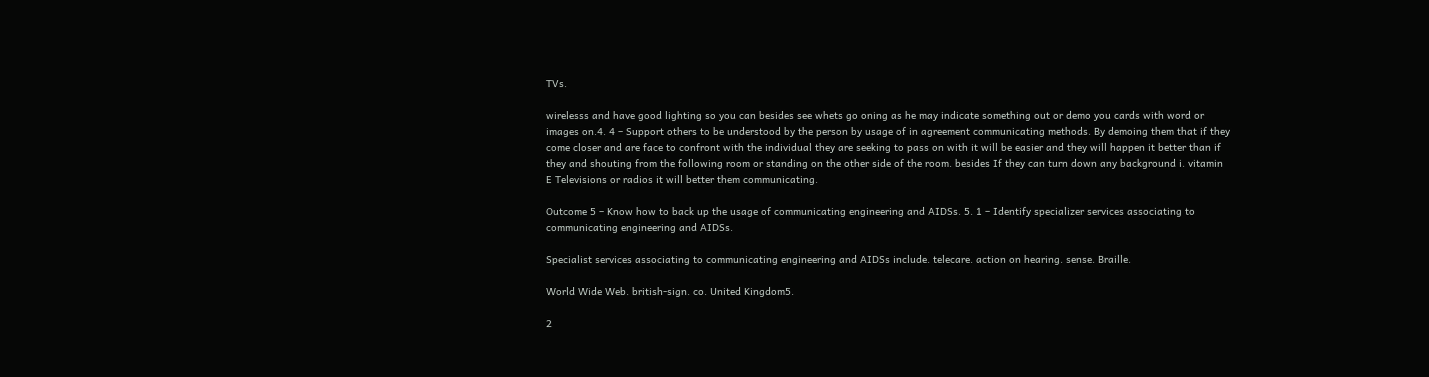TVs.

wirelesss and have good lighting so you can besides see whets go oning as he may indicate something out or demo you cards with word or images on.4. 4 – Support others to be understood by the person by usage of in agreement communicating methods. By demoing them that if they come closer and are face to confront with the individual they are seeking to pass on with it will be easier and they will happen it better than if they and shouting from the following room or standing on the other side of the room. besides If they can turn down any background i. vitamin E Televisions or radios it will better them communicating.

Outcome 5 – Know how to back up the usage of communicating engineering and AIDSs. 5. 1 – Identify specializer services associating to communicating engineering and AIDSs.

Specialist services associating to communicating engineering and AIDSs include. telecare. action on hearing. sense. Braille.

World Wide Web. british-sign. co. United Kingdom5.

2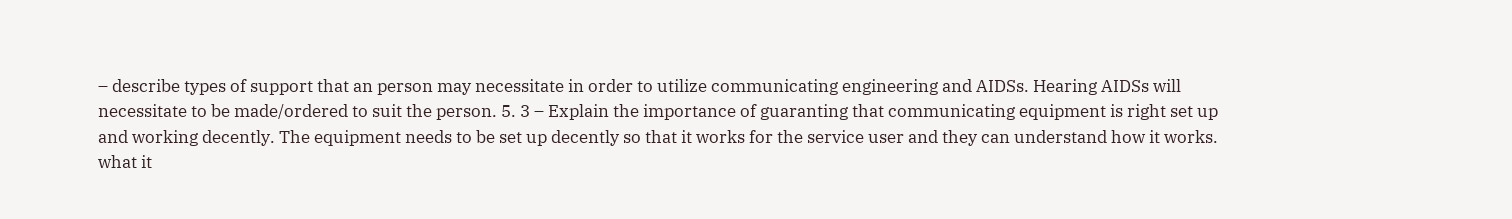– describe types of support that an person may necessitate in order to utilize communicating engineering and AIDSs. Hearing AIDSs will necessitate to be made/ordered to suit the person. 5. 3 – Explain the importance of guaranting that communicating equipment is right set up and working decently. The equipment needs to be set up decently so that it works for the service user and they can understand how it works. what it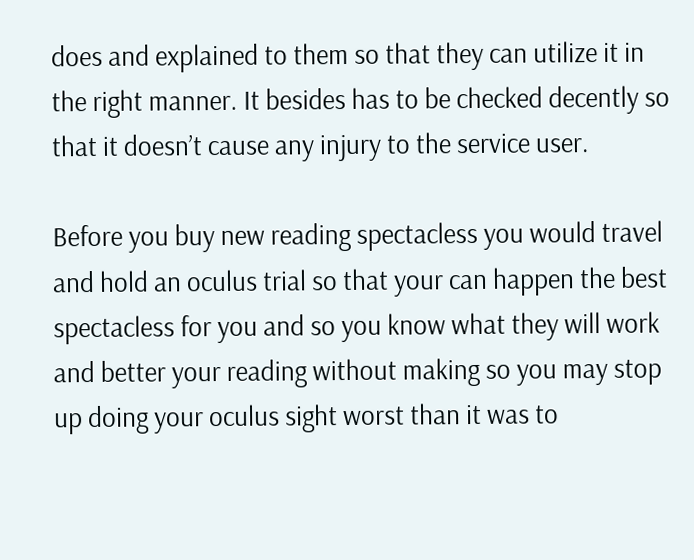does and explained to them so that they can utilize it in the right manner. It besides has to be checked decently so that it doesn’t cause any injury to the service user.

Before you buy new reading spectacless you would travel and hold an oculus trial so that your can happen the best spectacless for you and so you know what they will work and better your reading without making so you may stop up doing your oculus sight worst than it was to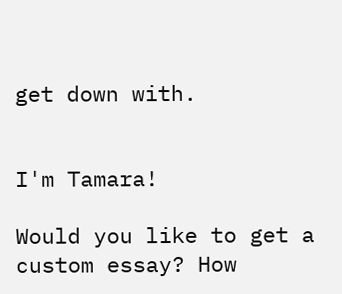get down with.


I'm Tamara!

Would you like to get a custom essay? How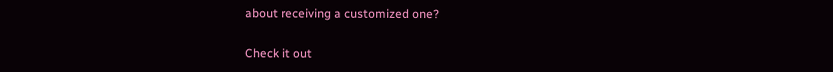about receiving a customized one?

Check it out